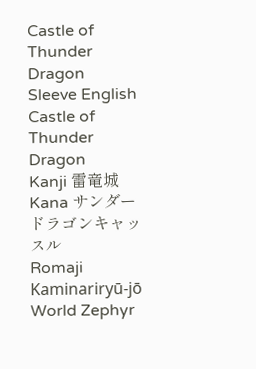Castle of Thunder Dragon
Sleeve English Castle of Thunder Dragon
Kanji 雷竜城
Kana サンダードラゴンキャッスル
Romaji Kaminariryū-jō
World Zephyr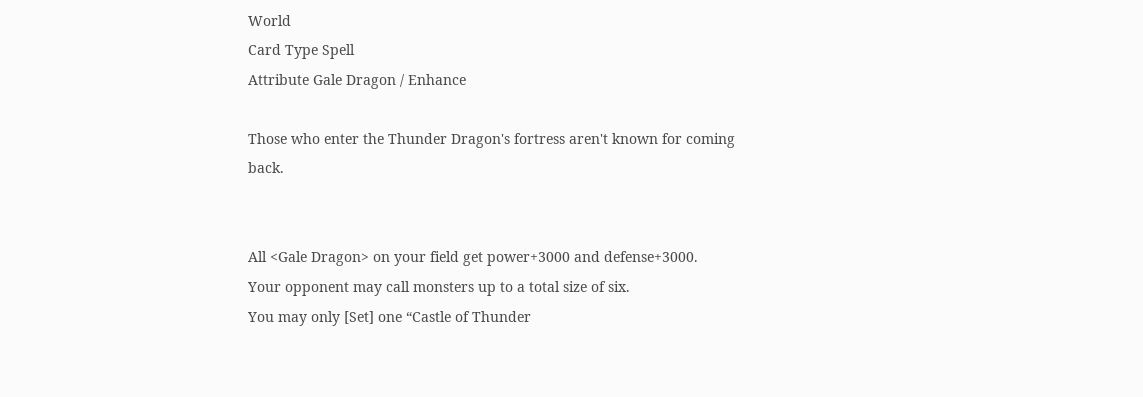World
Card Type Spell
Attribute Gale Dragon / Enhance

Those who enter the Thunder Dragon's fortress aren't known for coming back.


All <Gale Dragon> on your field get power+3000 and defense+3000.
Your opponent may call monsters up to a total size of six.
You may only [Set] one “Castle of Thunder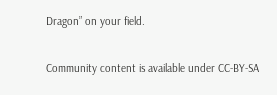Dragon” on your field.

Community content is available under CC-BY-SA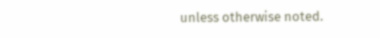unless otherwise noted.